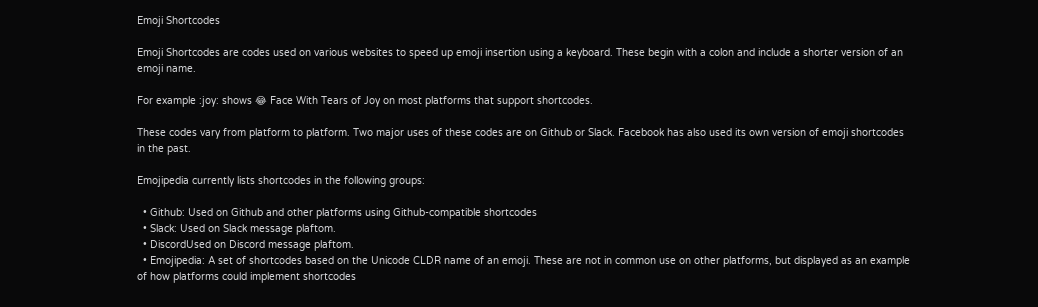Emoji Shortcodes

Emoji Shortcodes are codes used on various websites to speed up emoji insertion using a keyboard. These begin with a colon and include a shorter version of an emoji name.

For example :joy: shows 😂 Face With Tears of Joy on most platforms that support shortcodes.

These codes vary from platform to platform. Two major uses of these codes are on Github or Slack. Facebook has also used its own version of emoji shortcodes in the past.

Emojipedia currently lists shortcodes in the following groups:

  • Github: Used on Github and other platforms using Github-compatible shortcodes
  • Slack: Used on Slack message plaftom.
  • DiscordUsed on Discord message plaftom.
  • Emojipedia: A set of shortcodes based on the Unicode CLDR name of an emoji. These are not in common use on other platforms, but displayed as an example of how platforms could implement shortcodes